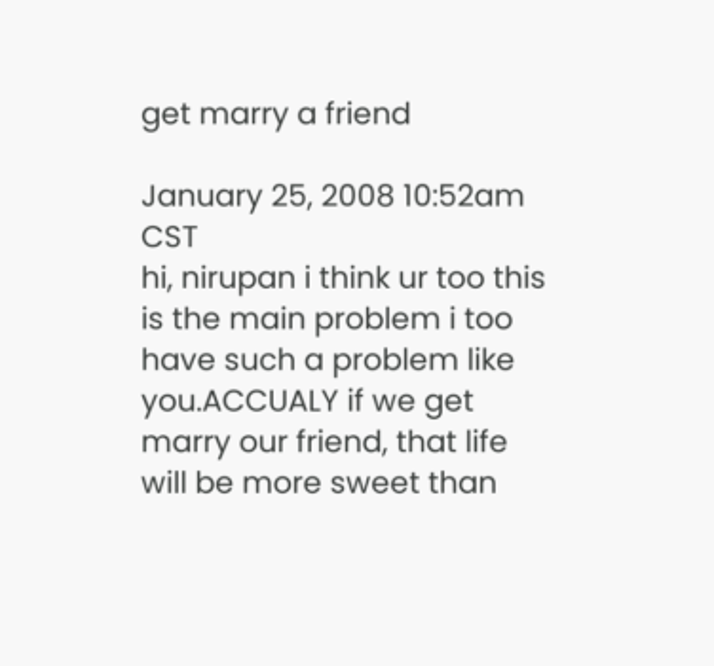get marry a friend

January 25, 2008 10:52am CST
hi, nirupan i think ur too this is the main problem i too have such a problem like you.ACCUALY if we get marry our friend, that life will be more sweet than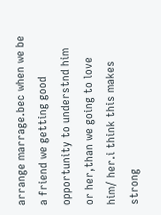arrange marrage.bec when we be a friend we getting good opportunity to understnd him or her,than we going to love him/ her.i think this makes strong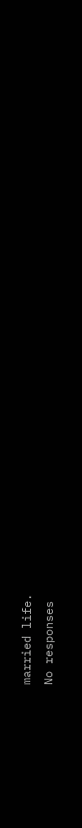married life.
No responses